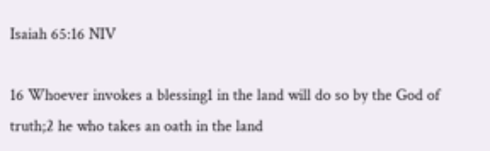Isaiah 65:16 NIV

16 Whoever invokes a blessing1 in the land will do so by the God of truth;2 he who takes an oath in the land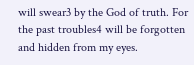will swear3 by the God of truth. For the past troubles4 will be forgotten and hidden from my eyes.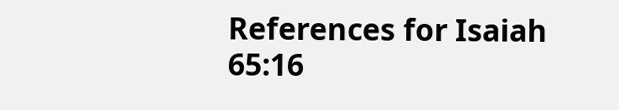References for Isaiah 65:16